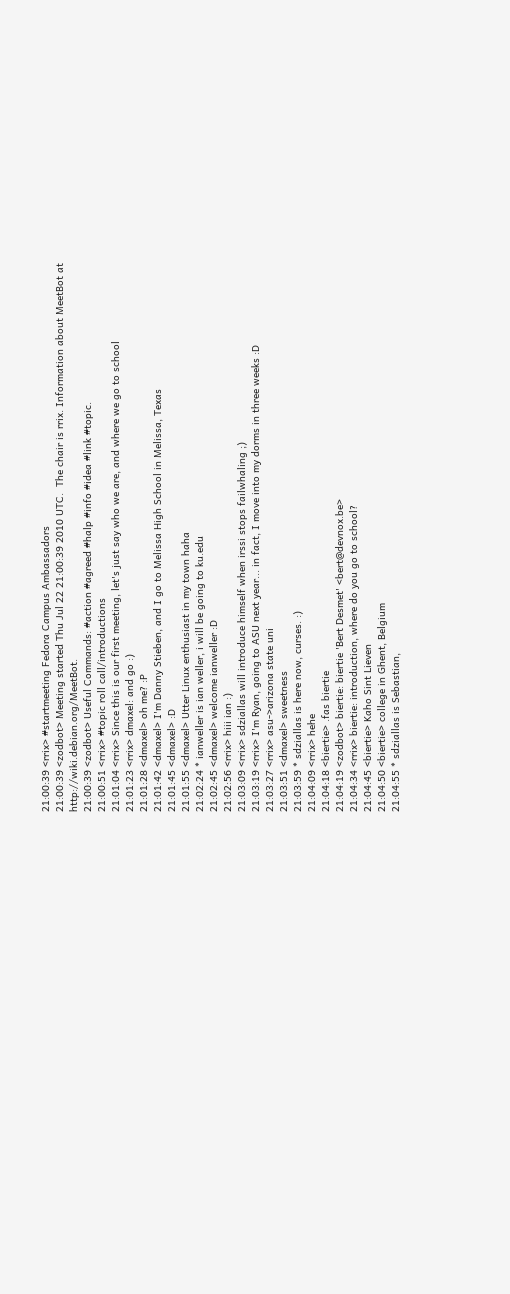21:00:39 <rrix> #startmeeting Fedora Campus Ambassadors
21:00:39 <zodbot> Meeting started Thu Jul 22 21:00:39 2010 UTC.  The chair is rrix. Information about MeetBot at http://wiki.debian.org/MeetBot.
21:00:39 <zodbot> Useful Commands: #action #agreed #halp #info #idea #link #topic.
21:00:51 <rrix> #topic roll call/introductions
21:01:04 <rrix> Since this is our first meeting, let's just say who we are, and where we go to school
21:01:23 <rrix> dmaxel: and go :)
21:01:28 <dmaxel> oh me? :P
21:01:42 <dmaxel> I'm Danny Stieben, and I go to Melissa High School in Melissa, Texas
21:01:45 <dmaxel> :D
21:01:55 <dmaxel> Utter Linux enthusiast in my town haha
21:02:24 * ianweller is ian weller, i will be going to ku.edu
21:02:45 <dmaxel> welcome ianweller :D
21:02:56 <rrix> hiii ian :)
21:03:09 <rrix> sdziallas will introduce himself when irssi stops failwhaling ;)
21:03:19 <rrix> I'm Ryan, going to ASU next year... in fact, I move into my dorms in three weeks :D
21:03:27 <rrix> asu->arizona state uni
21:03:51 <dmaxel> sweetness
21:03:59 * sdziallas is here now, curses. :)
21:04:09 <rrix> hehe
21:04:18 <biertie> .fas biertie
21:04:19 <zodbot> biertie: biertie 'Bert Desmet' <bert@devnox.be>
21:04:34 <rrix> biertie: introduction, where do you go to school?
21:04:45 <biertie> Kaho Sint Lieven
21:04:50 <biertie> college in Ghent, Belgium
21:04:55 * sdziallas is Sebastian,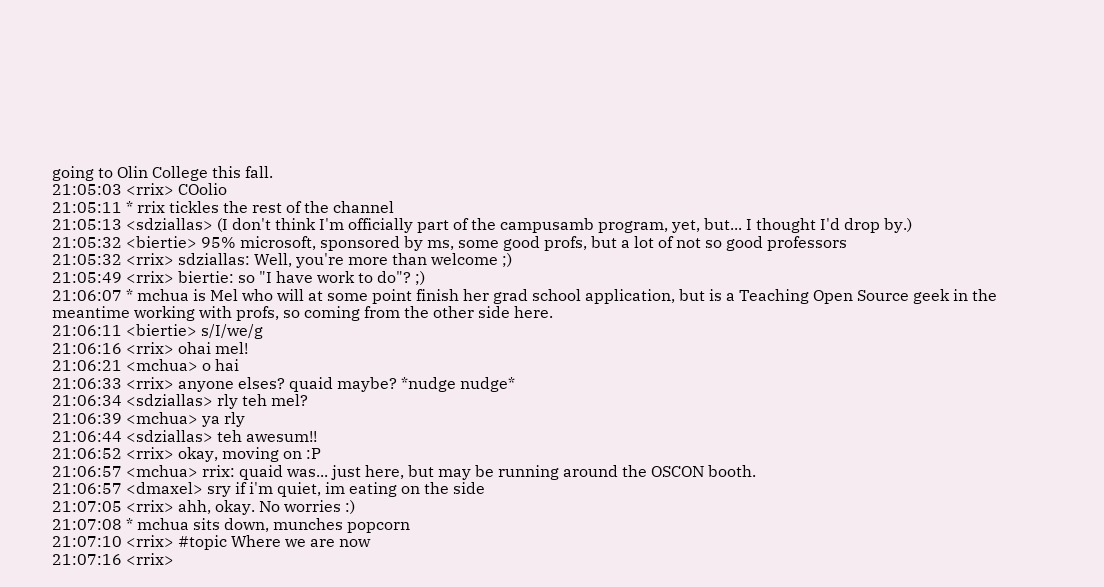going to Olin College this fall.
21:05:03 <rrix> COolio
21:05:11 * rrix tickles the rest of the channel
21:05:13 <sdziallas> (I don't think I'm officially part of the campusamb program, yet, but... I thought I'd drop by.)
21:05:32 <biertie> 95% microsoft, sponsored by ms, some good profs, but a lot of not so good professors
21:05:32 <rrix> sdziallas: Well, you're more than welcome ;)
21:05:49 <rrix> biertie: so "I have work to do"? ;)
21:06:07 * mchua is Mel who will at some point finish her grad school application, but is a Teaching Open Source geek in the meantime working with profs, so coming from the other side here.
21:06:11 <biertie> s/I/we/g
21:06:16 <rrix> ohai mel!
21:06:21 <mchua> o hai
21:06:33 <rrix> anyone elses? quaid maybe? *nudge nudge*
21:06:34 <sdziallas> rly teh mel?
21:06:39 <mchua> ya rly
21:06:44 <sdziallas> teh awesum!!
21:06:52 <rrix> okay, moving on :P
21:06:57 <mchua> rrix: quaid was... just here, but may be running around the OSCON booth.
21:06:57 <dmaxel> sry if i'm quiet, im eating on the side
21:07:05 <rrix> ahh, okay. No worries :)
21:07:08 * mchua sits down, munches popcorn
21:07:10 <rrix> #topic Where we are now
21:07:16 <rrix>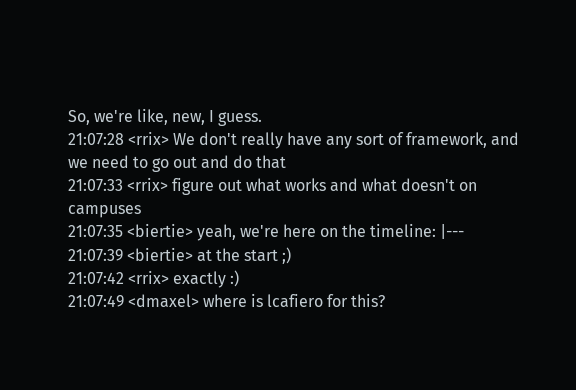So, we're like, new, I guess.
21:07:28 <rrix> We don't really have any sort of framework, and we need to go out and do that
21:07:33 <rrix> figure out what works and what doesn't on campuses
21:07:35 <biertie> yeah, we're here on the timeline: |---
21:07:39 <biertie> at the start ;)
21:07:42 <rrix> exactly :)
21:07:49 <dmaxel> where is lcafiero for this?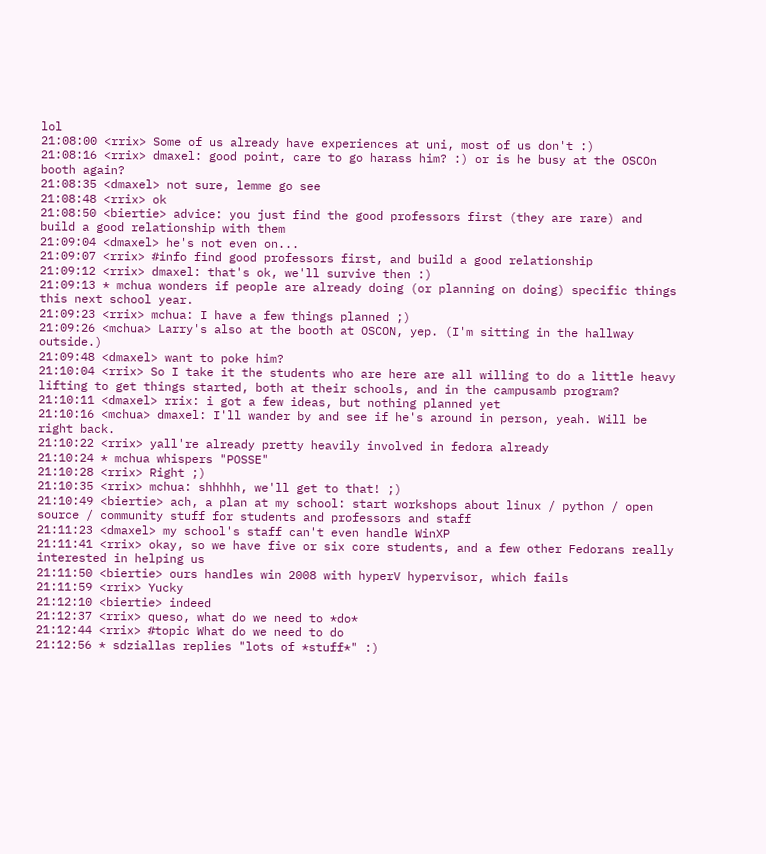lol
21:08:00 <rrix> Some of us already have experiences at uni, most of us don't :)
21:08:16 <rrix> dmaxel: good point, care to go harass him? :) or is he busy at the OSCOn booth again?
21:08:35 <dmaxel> not sure, lemme go see
21:08:48 <rrix> ok
21:08:50 <biertie> advice: you just find the good professors first (they are rare) and build a good relationship with them
21:09:04 <dmaxel> he's not even on...
21:09:07 <rrix> #info find good professors first, and build a good relationship
21:09:12 <rrix> dmaxel: that's ok, we'll survive then :)
21:09:13 * mchua wonders if people are already doing (or planning on doing) specific things this next school year.
21:09:23 <rrix> mchua: I have a few things planned ;)
21:09:26 <mchua> Larry's also at the booth at OSCON, yep. (I'm sitting in the hallway outside.)
21:09:48 <dmaxel> want to poke him?
21:10:04 <rrix> So I take it the students who are here are all willing to do a little heavy lifting to get things started, both at their schools, and in the campusamb program?
21:10:11 <dmaxel> rrix: i got a few ideas, but nothing planned yet
21:10:16 <mchua> dmaxel: I'll wander by and see if he's around in person, yeah. Will be right back.
21:10:22 <rrix> yall're already pretty heavily involved in fedora already
21:10:24 * mchua whispers "POSSE"
21:10:28 <rrix> Right ;)
21:10:35 <rrix> mchua: shhhhh, we'll get to that! ;)
21:10:49 <biertie> ach, a plan at my school: start workshops about linux / python / open source / community stuff for students and professors and staff
21:11:23 <dmaxel> my school's staff can't even handle WinXP
21:11:41 <rrix> okay, so we have five or six core students, and a few other Fedorans really interested in helping us
21:11:50 <biertie> ours handles win 2008 with hyperV hypervisor, which fails
21:11:59 <rrix> Yucky
21:12:10 <biertie> indeed
21:12:37 <rrix> queso, what do we need to *do*
21:12:44 <rrix> #topic What do we need to do
21:12:56 * sdziallas replies "lots of *stuff*" :)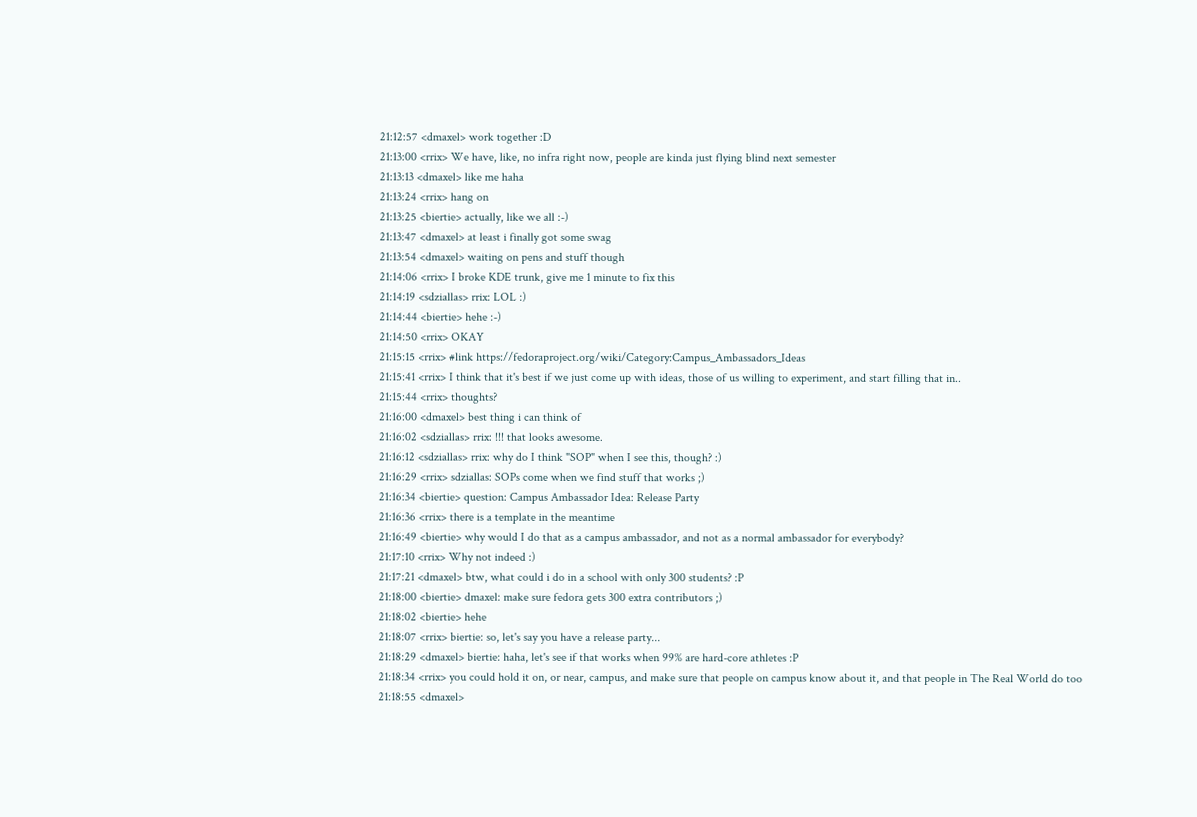21:12:57 <dmaxel> work together :D
21:13:00 <rrix> We have, like, no infra right now, people are kinda just flying blind next semester
21:13:13 <dmaxel> like me haha
21:13:24 <rrix> hang on
21:13:25 <biertie> actually, like we all :-)
21:13:47 <dmaxel> at least i finally got some swag
21:13:54 <dmaxel> waiting on pens and stuff though
21:14:06 <rrix> I broke KDE trunk, give me 1 minute to fix this
21:14:19 <sdziallas> rrix: LOL :)
21:14:44 <biertie> hehe :-)
21:14:50 <rrix> OKAY
21:15:15 <rrix> #link https://fedoraproject.org/wiki/Category:Campus_Ambassadors_Ideas
21:15:41 <rrix> I think that it's best if we just come up with ideas, those of us willing to experiment, and start filling that in..
21:15:44 <rrix> thoughts?
21:16:00 <dmaxel> best thing i can think of
21:16:02 <sdziallas> rrix: !!! that looks awesome.
21:16:12 <sdziallas> rrix: why do I think "SOP" when I see this, though? :)
21:16:29 <rrix> sdziallas: SOPs come when we find stuff that works ;)
21:16:34 <biertie> question: Campus Ambassador Idea: Release Party
21:16:36 <rrix> there is a template in the meantime
21:16:49 <biertie> why would I do that as a campus ambassador, and not as a normal ambassador for everybody?
21:17:10 <rrix> Why not indeed :)
21:17:21 <dmaxel> btw, what could i do in a school with only 300 students? :P
21:18:00 <biertie> dmaxel: make sure fedora gets 300 extra contributors ;)
21:18:02 <biertie> hehe
21:18:07 <rrix> biertie: so, let's say you have a release party...
21:18:29 <dmaxel> biertie: haha, let's see if that works when 99% are hard-core athletes :P
21:18:34 <rrix> you could hold it on, or near, campus, and make sure that people on campus know about it, and that people in The Real World do too
21:18:55 <dmaxel>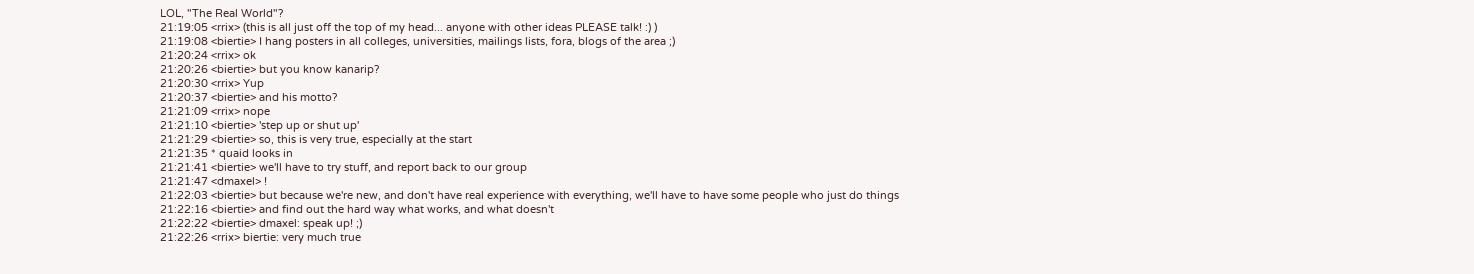LOL, "The Real World"?
21:19:05 <rrix> (this is all just off the top of my head... anyone with other ideas PLEASE talk! :) )
21:19:08 <biertie> I hang posters in all colleges, universities, mailings lists, fora, blogs of the area ;)
21:20:24 <rrix> ok
21:20:26 <biertie> but you know kanarip?
21:20:30 <rrix> Yup
21:20:37 <biertie> and his motto?
21:21:09 <rrix> nope
21:21:10 <biertie> 'step up or shut up'
21:21:29 <biertie> so, this is very true, especially at the start
21:21:35 * quaid looks in
21:21:41 <biertie> we'll have to try stuff, and report back to our group
21:21:47 <dmaxel> !
21:22:03 <biertie> but because we're new, and don't have real experience with everything, we'll have to have some people who just do things
21:22:16 <biertie> and find out the hard way what works, and what doesn't
21:22:22 <biertie> dmaxel: speak up! ;)
21:22:26 <rrix> biertie: very much true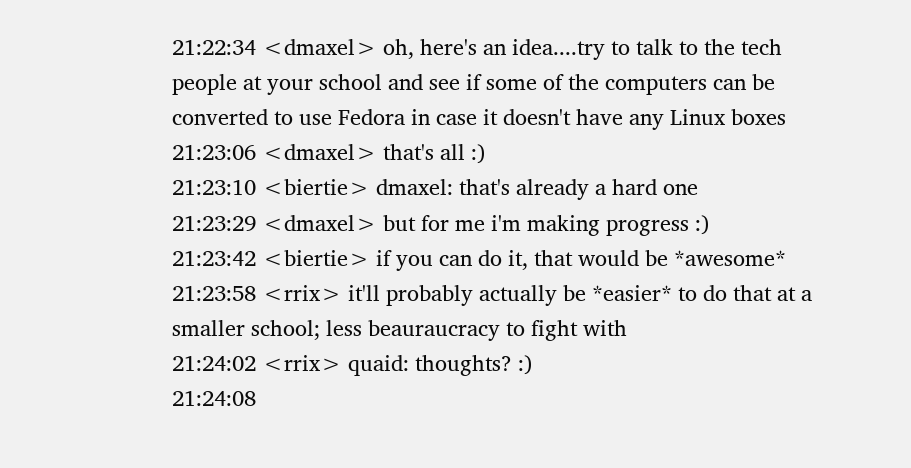21:22:34 <dmaxel> oh, here's an idea....try to talk to the tech people at your school and see if some of the computers can be converted to use Fedora in case it doesn't have any Linux boxes
21:23:06 <dmaxel> that's all :)
21:23:10 <biertie> dmaxel: that's already a hard one
21:23:29 <dmaxel> but for me i'm making progress :)
21:23:42 <biertie> if you can do it, that would be *awesome*
21:23:58 <rrix> it'll probably actually be *easier* to do that at a smaller school; less beauraucracy to fight with
21:24:02 <rrix> quaid: thoughts? :)
21:24:08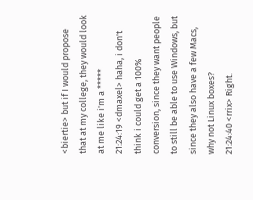<biertie> but if I would propose that at my college, they would look at me like i'm a *****
21:24:19 <dmaxel> haha, i don't think i could get a 100% conversion, since they want people to still be able to use Windows, but since they also have a few Macs, why not Linux boxes?
21:24:40 <rrix> Right.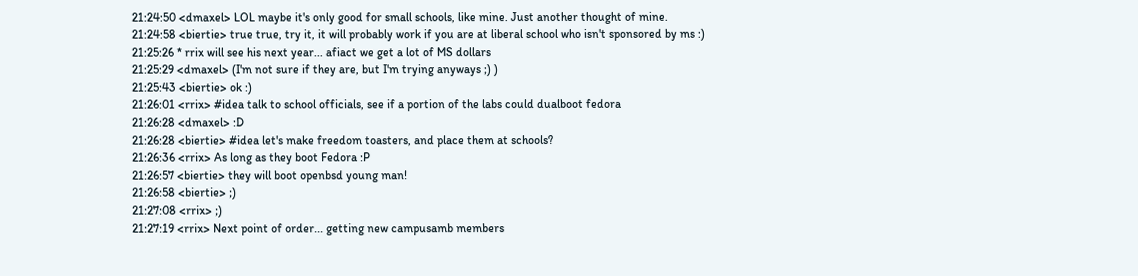21:24:50 <dmaxel> LOL maybe it's only good for small schools, like mine. Just another thought of mine.
21:24:58 <biertie> true true, try it, it will probably work if you are at liberal school who isn't sponsored by ms :)
21:25:26 * rrix will see his next year... afiact we get a lot of MS dollars
21:25:29 <dmaxel> (I'm not sure if they are, but I'm trying anyways ;) )
21:25:43 <biertie> ok :)
21:26:01 <rrix> #idea talk to school officials, see if a portion of the labs could dualboot fedora
21:26:28 <dmaxel> :D
21:26:28 <biertie> #idea let's make freedom toasters, and place them at schools?
21:26:36 <rrix> As long as they boot Fedora :P
21:26:57 <biertie> they will boot openbsd young man!
21:26:58 <biertie> ;)
21:27:08 <rrix> ;)
21:27:19 <rrix> Next point of order... getting new campusamb members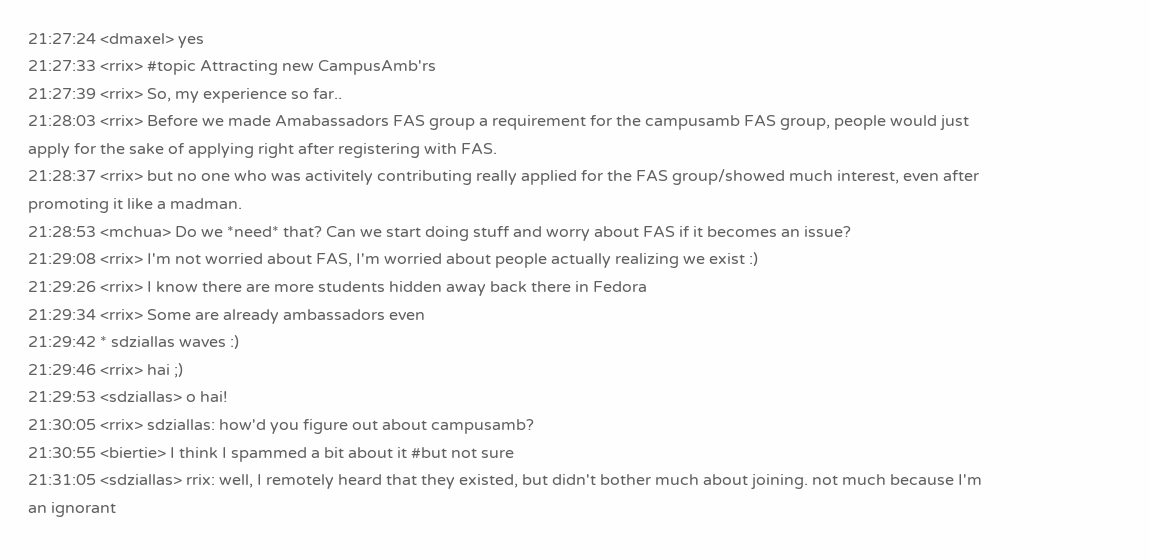21:27:24 <dmaxel> yes
21:27:33 <rrix> #topic Attracting new CampusAmb'rs
21:27:39 <rrix> So, my experience so far..
21:28:03 <rrix> Before we made Amabassadors FAS group a requirement for the campusamb FAS group, people would just apply for the sake of applying right after registering with FAS.
21:28:37 <rrix> but no one who was activitely contributing really applied for the FAS group/showed much interest, even after promoting it like a madman.
21:28:53 <mchua> Do we *need* that? Can we start doing stuff and worry about FAS if it becomes an issue?
21:29:08 <rrix> I'm not worried about FAS, I'm worried about people actually realizing we exist :)
21:29:26 <rrix> I know there are more students hidden away back there in Fedora
21:29:34 <rrix> Some are already ambassadors even
21:29:42 * sdziallas waves :)
21:29:46 <rrix> hai ;)
21:29:53 <sdziallas> o hai!
21:30:05 <rrix> sdziallas: how'd you figure out about campusamb?
21:30:55 <biertie> I think I spammed a bit about it #but not sure
21:31:05 <sdziallas> rrix: well, I remotely heard that they existed, but didn't bother much about joining. not much because I'm an ignorant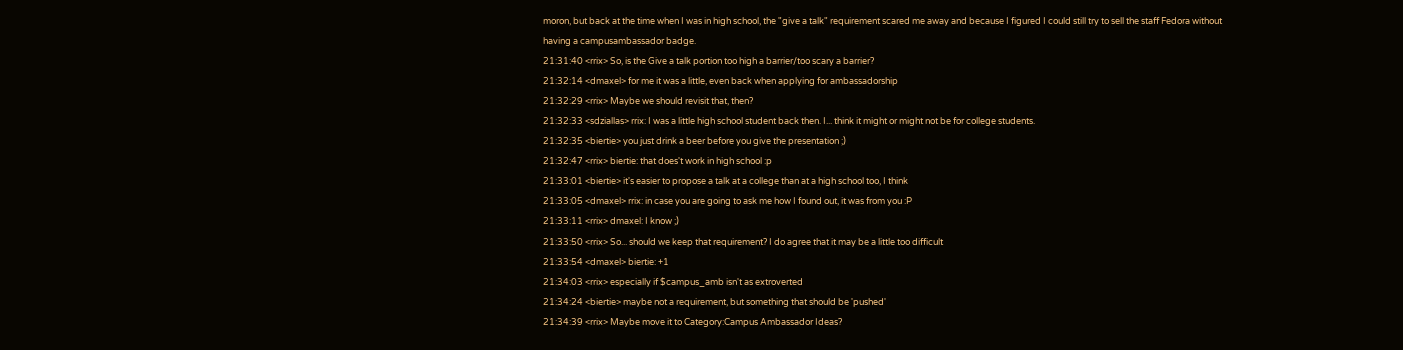moron, but back at the time when I was in high school, the "give a talk" requirement scared me away and because I figured I could still try to sell the staff Fedora without having a campusambassador badge.
21:31:40 <rrix> So, is the Give a talk portion too high a barrier/too scary a barrier?
21:32:14 <dmaxel> for me it was a little, even back when applying for ambassadorship
21:32:29 <rrix> Maybe we should revisit that, then?
21:32:33 <sdziallas> rrix: I was a little high school student back then. I... think it might or might not be for college students.
21:32:35 <biertie> you just drink a beer before you give the presentation ;)
21:32:47 <rrix> biertie: that does't work in high school :p
21:33:01 <biertie> it's easier to propose a talk at a college than at a high school too, I think
21:33:05 <dmaxel> rrix: in case you are going to ask me how I found out, it was from you :P
21:33:11 <rrix> dmaxel: I know ;)
21:33:50 <rrix> So... should we keep that requirement? I do agree that it may be a little too difficult
21:33:54 <dmaxel> biertie: +1
21:34:03 <rrix> especially if $campus_amb isn't as extroverted
21:34:24 <biertie> maybe not a requirement, but something that should be 'pushed'
21:34:39 <rrix> Maybe move it to Category:Campus Ambassador Ideas?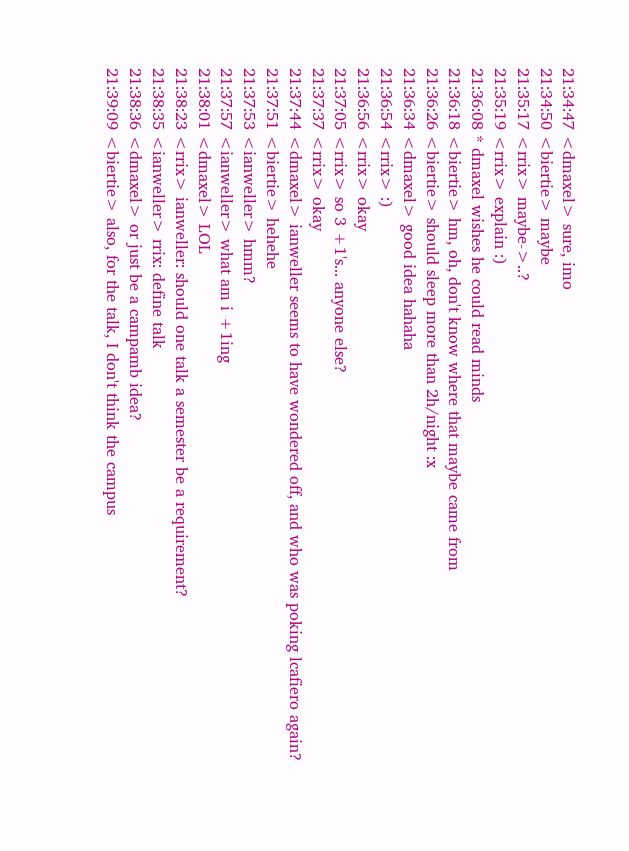21:34:47 <dmaxel> sure, imo
21:34:50 <biertie> maybe
21:35:17 <rrix> maybe->..?
21:35:19 <rrix> explain :)
21:36:08 * dmaxel wishes he could read minds
21:36:18 <biertie> hm, oh, don't know where that maybe came from
21:36:26 <biertie> should sleep more than 2h/night :x
21:36:34 <dmaxel> good idea hahaha
21:36:54 <rrix> :)
21:36:56 <rrix> okay
21:37:05 <rrix> so 3 +1's... anyone else?
21:37:37 <rrix> okay
21:37:44 <dmaxel> ianweller seems to have wondered off, and who was poking lcafiero again?
21:37:51 <biertie> hehehe
21:37:53 <ianweller> hmm?
21:37:57 <ianweller> what am i +1ing
21:38:01 <dmaxel> LOL
21:38:23 <rrix> ianweller: should one talk a semester be a requirement?
21:38:35 <ianweller> rrix: define talk
21:38:36 <dmaxel> or just be a campamb idea?
21:39:09 <biertie> also, for the talk, I don't think the campus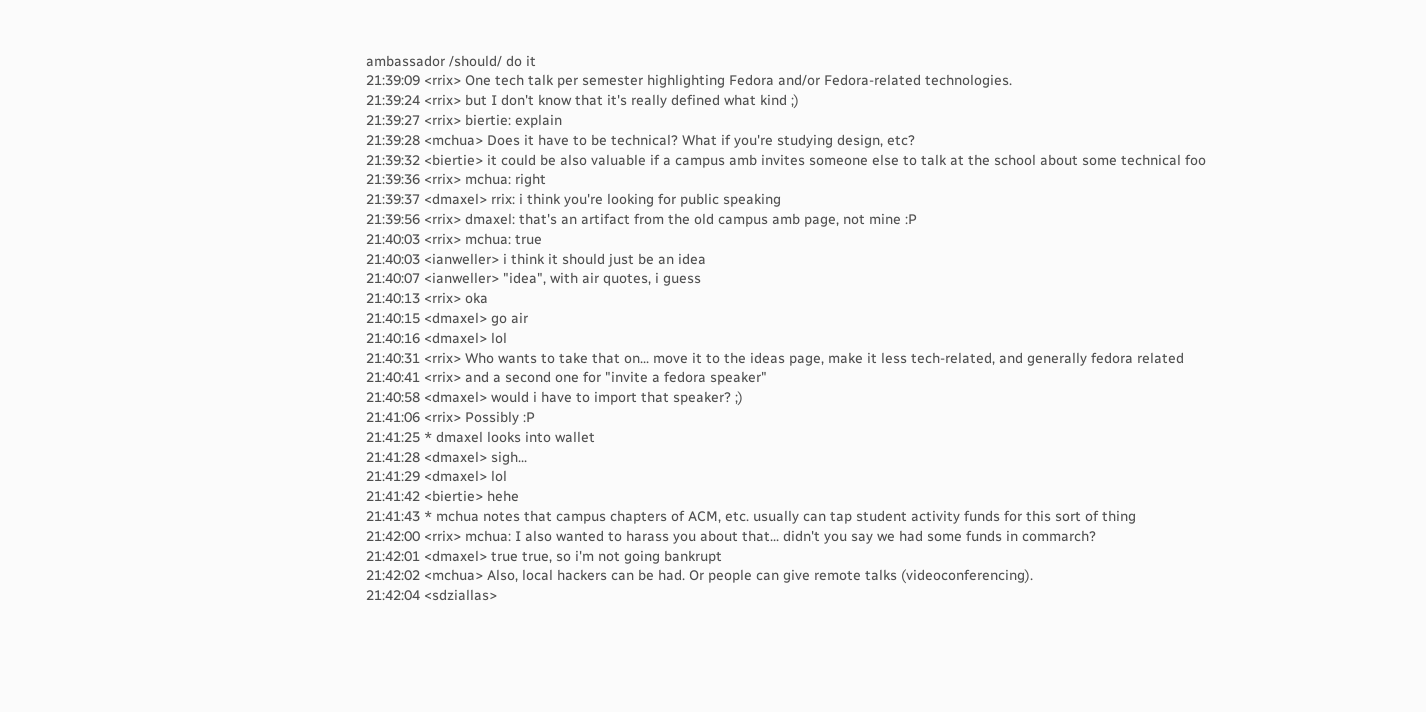ambassador /should/ do it
21:39:09 <rrix> One tech talk per semester highlighting Fedora and/or Fedora-related technologies.
21:39:24 <rrix> but I don't know that it's really defined what kind ;)
21:39:27 <rrix> biertie: explain
21:39:28 <mchua> Does it have to be technical? What if you're studying design, etc?
21:39:32 <biertie> it could be also valuable if a campus amb invites someone else to talk at the school about some technical foo
21:39:36 <rrix> mchua: right
21:39:37 <dmaxel> rrix: i think you're looking for public speaking
21:39:56 <rrix> dmaxel: that's an artifact from the old campus amb page, not mine :P
21:40:03 <rrix> mchua: true
21:40:03 <ianweller> i think it should just be an idea
21:40:07 <ianweller> "idea", with air quotes, i guess
21:40:13 <rrix> oka
21:40:15 <dmaxel> go air
21:40:16 <dmaxel> lol
21:40:31 <rrix> Who wants to take that on... move it to the ideas page, make it less tech-related, and generally fedora related
21:40:41 <rrix> and a second one for "invite a fedora speaker"
21:40:58 <dmaxel> would i have to import that speaker? ;)
21:41:06 <rrix> Possibly :P
21:41:25 * dmaxel looks into wallet
21:41:28 <dmaxel> sigh...
21:41:29 <dmaxel> lol
21:41:42 <biertie> hehe
21:41:43 * mchua notes that campus chapters of ACM, etc. usually can tap student activity funds for this sort of thing
21:42:00 <rrix> mchua: I also wanted to harass you about that... didn't you say we had some funds in commarch?
21:42:01 <dmaxel> true true, so i'm not going bankrupt
21:42:02 <mchua> Also, local hackers can be had. Or people can give remote talks (videoconferencing).
21:42:04 <sdziallas>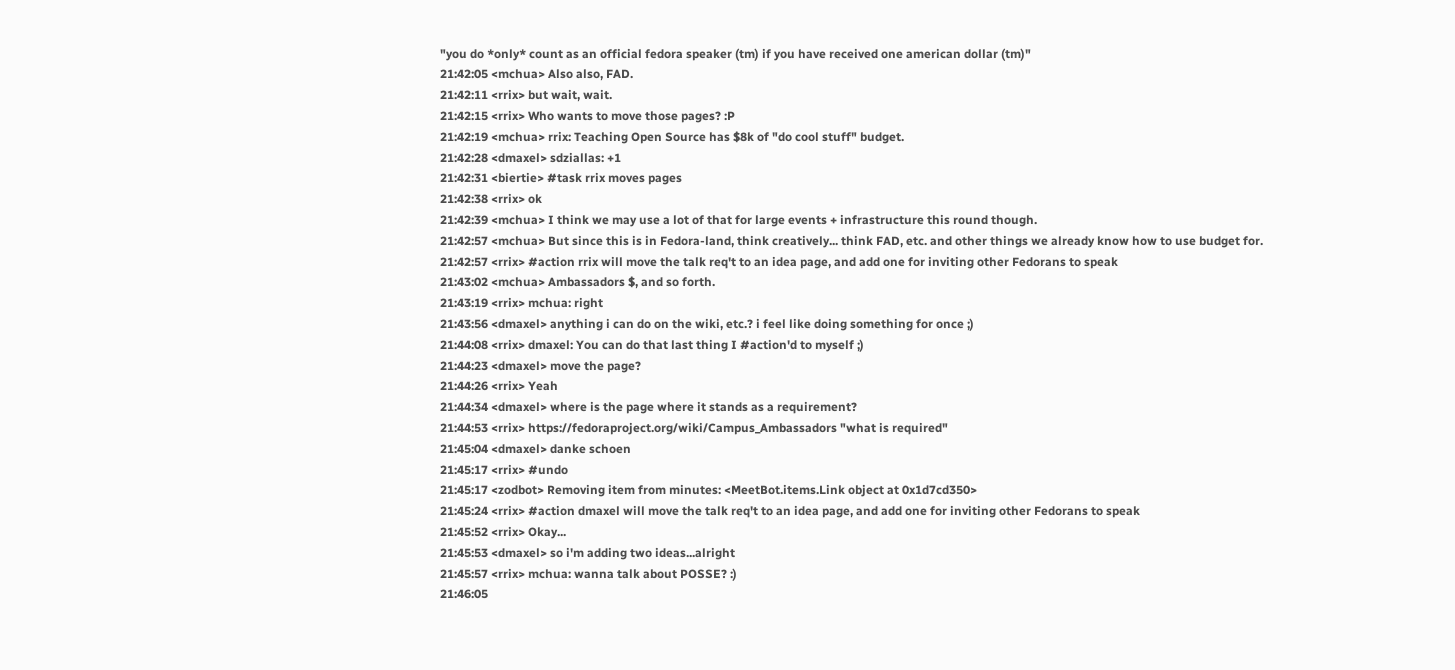"you do *only* count as an official fedora speaker (tm) if you have received one american dollar (tm)"
21:42:05 <mchua> Also also, FAD.
21:42:11 <rrix> but wait, wait.
21:42:15 <rrix> Who wants to move those pages? :P
21:42:19 <mchua> rrix: Teaching Open Source has $8k of "do cool stuff" budget.
21:42:28 <dmaxel> sdziallas: +1
21:42:31 <biertie> #task rrix moves pages
21:42:38 <rrix> ok
21:42:39 <mchua> I think we may use a lot of that for large events + infrastructure this round though.
21:42:57 <mchua> But since this is in Fedora-land, think creatively... think FAD, etc. and other things we already know how to use budget for.
21:42:57 <rrix> #action rrix will move the talk req't to an idea page, and add one for inviting other Fedorans to speak
21:43:02 <mchua> Ambassadors $, and so forth.
21:43:19 <rrix> mchua: right
21:43:56 <dmaxel> anything i can do on the wiki, etc.? i feel like doing something for once ;)
21:44:08 <rrix> dmaxel: You can do that last thing I #action'd to myself ;)
21:44:23 <dmaxel> move the page?
21:44:26 <rrix> Yeah
21:44:34 <dmaxel> where is the page where it stands as a requirement?
21:44:53 <rrix> https://fedoraproject.org/wiki/Campus_Ambassadors "what is required"
21:45:04 <dmaxel> danke schoen
21:45:17 <rrix> #undo
21:45:17 <zodbot> Removing item from minutes: <MeetBot.items.Link object at 0x1d7cd350>
21:45:24 <rrix> #action dmaxel will move the talk req't to an idea page, and add one for inviting other Fedorans to speak
21:45:52 <rrix> Okay...
21:45:53 <dmaxel> so i'm adding two ideas...alright
21:45:57 <rrix> mchua: wanna talk about POSSE? :)
21:46:05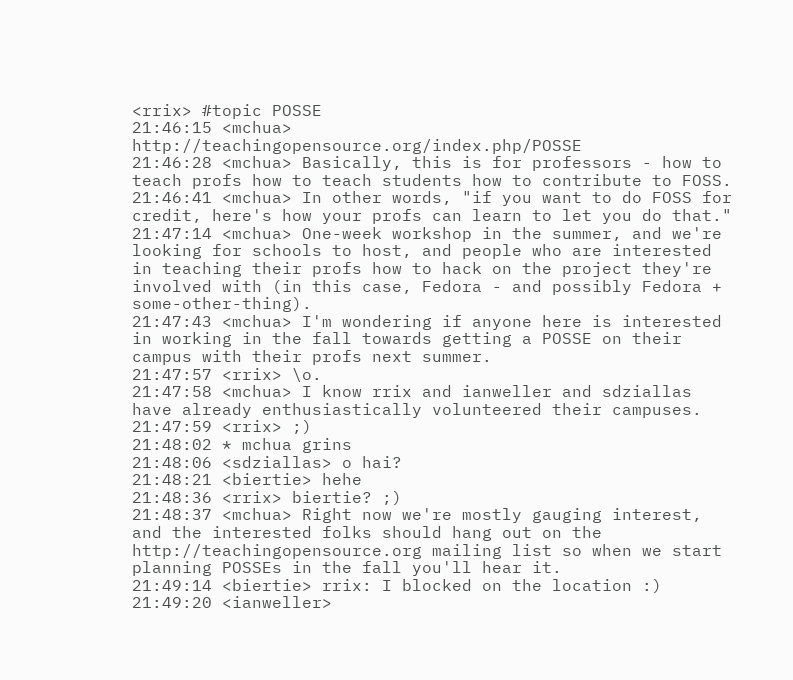<rrix> #topic POSSE
21:46:15 <mchua> http://teachingopensource.org/index.php/POSSE
21:46:28 <mchua> Basically, this is for professors - how to teach profs how to teach students how to contribute to FOSS.
21:46:41 <mchua> In other words, "if you want to do FOSS for credit, here's how your profs can learn to let you do that."
21:47:14 <mchua> One-week workshop in the summer, and we're looking for schools to host, and people who are interested in teaching their profs how to hack on the project they're involved with (in this case, Fedora - and possibly Fedora + some-other-thing).
21:47:43 <mchua> I'm wondering if anyone here is interested in working in the fall towards getting a POSSE on their campus with their profs next summer.
21:47:57 <rrix> \o.
21:47:58 <mchua> I know rrix and ianweller and sdziallas have already enthusiastically volunteered their campuses.
21:47:59 <rrix> ;)
21:48:02 * mchua grins
21:48:06 <sdziallas> o hai?
21:48:21 <biertie> hehe
21:48:36 <rrix> biertie? ;)
21:48:37 <mchua> Right now we're mostly gauging interest, and the interested folks should hang out on the http://teachingopensource.org mailing list so when we start planning POSSEs in the fall you'll hear it.
21:49:14 <biertie> rrix: I blocked on the location :)
21:49:20 <ianweller>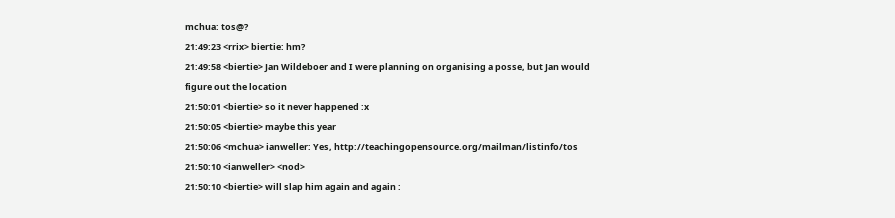mchua: tos@?
21:49:23 <rrix> biertie: hm?
21:49:58 <biertie> Jan Wildeboer and I were planning on organising a posse, but Jan would figure out the location
21:50:01 <biertie> so it never happened :x
21:50:05 <biertie> maybe this year
21:50:06 <mchua> ianweller: Yes, http://teachingopensource.org/mailman/listinfo/tos
21:50:10 <ianweller> <nod>
21:50:10 <biertie> will slap him again and again :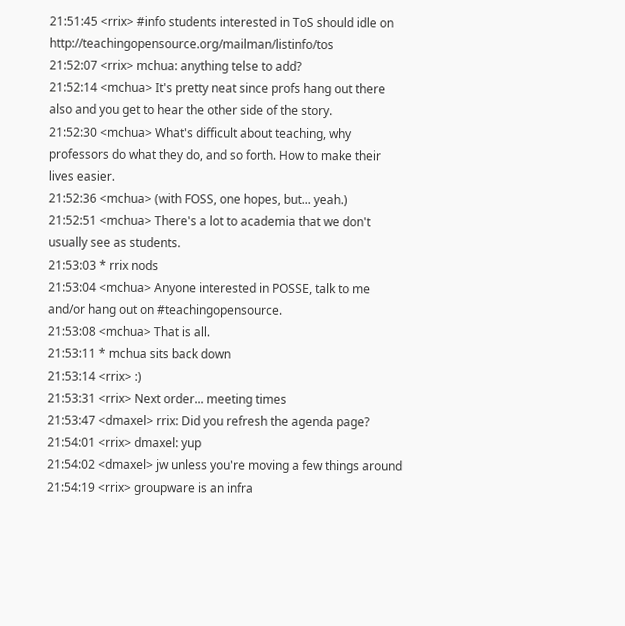21:51:45 <rrix> #info students interested in ToS should idle on http://teachingopensource.org/mailman/listinfo/tos
21:52:07 <rrix> mchua: anything telse to add?
21:52:14 <mchua> It's pretty neat since profs hang out there also and you get to hear the other side of the story.
21:52:30 <mchua> What's difficult about teaching, why professors do what they do, and so forth. How to make their lives easier.
21:52:36 <mchua> (with FOSS, one hopes, but... yeah.)
21:52:51 <mchua> There's a lot to academia that we don't usually see as students.
21:53:03 * rrix nods
21:53:04 <mchua> Anyone interested in POSSE, talk to me and/or hang out on #teachingopensource.
21:53:08 <mchua> That is all.
21:53:11 * mchua sits back down
21:53:14 <rrix> :)
21:53:31 <rrix> Next order... meeting times
21:53:47 <dmaxel> rrix: Did you refresh the agenda page?
21:54:01 <rrix> dmaxel: yup
21:54:02 <dmaxel> jw unless you're moving a few things around
21:54:19 <rrix> groupware is an infra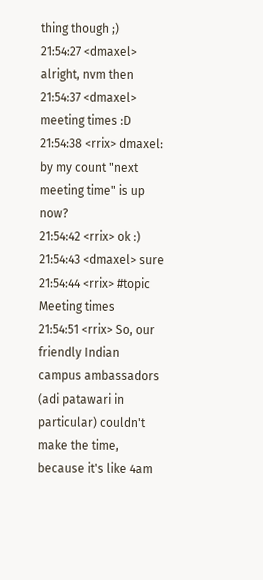thing though ;)
21:54:27 <dmaxel> alright, nvm then
21:54:37 <dmaxel> meeting times :D
21:54:38 <rrix> dmaxel: by my count "next meeting time" is up now?
21:54:42 <rrix> ok :)
21:54:43 <dmaxel> sure
21:54:44 <rrix> #topic Meeting times
21:54:51 <rrix> So, our friendly Indian campus ambassadors (adi patawari in particular) couldn't make the time, because it's like 4am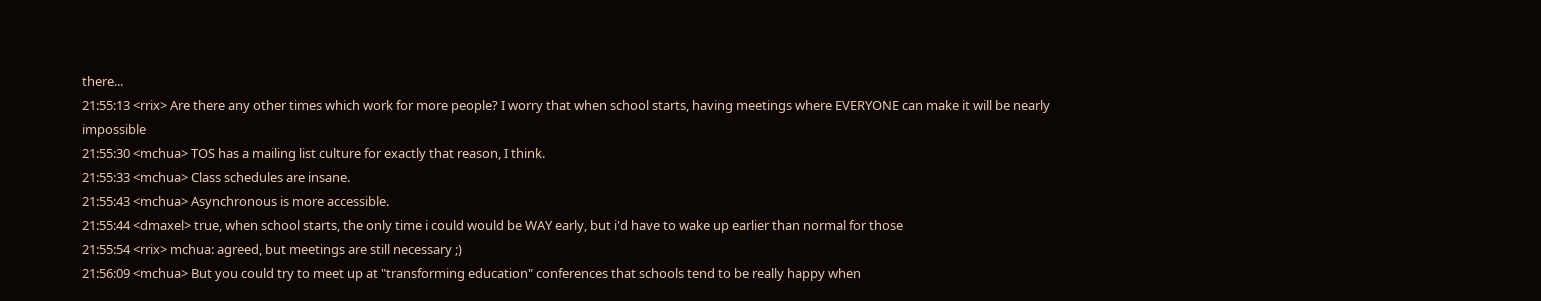there...
21:55:13 <rrix> Are there any other times which work for more people? I worry that when school starts, having meetings where EVERYONE can make it will be nearly impossible
21:55:30 <mchua> TOS has a mailing list culture for exactly that reason, I think.
21:55:33 <mchua> Class schedules are insane.
21:55:43 <mchua> Asynchronous is more accessible.
21:55:44 <dmaxel> true, when school starts, the only time i could would be WAY early, but i'd have to wake up earlier than normal for those
21:55:54 <rrix> mchua: agreed, but meetings are still necessary ;)
21:56:09 <mchua> But you could try to meet up at "transforming education" conferences that schools tend to be really happy when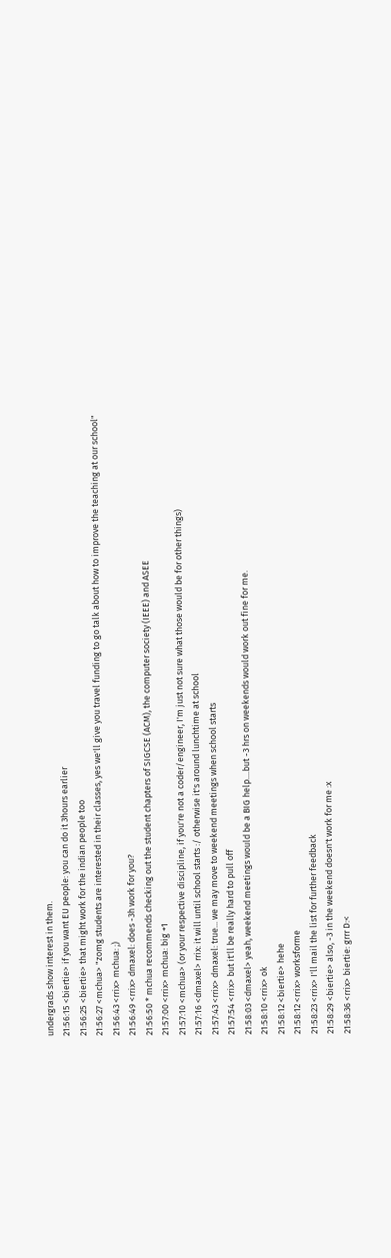undergrads show interest in them.
21:56:15 <biertie> if you want EU people: you can do it 3hours earlier
21:56:25 <biertie> that might work for the indian people too
21:56:27 <mchua> "zomg students are interested in their classes, yes we'll give you travel funding to go talk about how to improve the teaching at our school"
21:56:43 <rrix> mchua: ;)
21:56:49 <rrix> dmaxel: does -3h work for you?
21:56:50 * mchua recommends checking out the student chapters of SIGCSE (ACM), the computer society (IEEE) and ASEE
21:57:00 <rrix> mchua: big +1
21:57:10 <mchua> (or your respective discipline, if you're not a coder/engineer, I'm just not sure what those would be for other things)
21:57:16 <dmaxel> rrix: it will until school starts :/ otherwise it's around lunchtime at school
21:57:43 <rrix> dmaxel: true... we may move to weekend meetings when school starts
21:57:54 <rrix> but it'll be really hard to pull off
21:58:03 <dmaxel> yeah, weekend meetings would be a BIG help....but -3 hrs on weekends would work out fine for me.
21:58:10 <rrix> ok
21:58:12 <biertie> hehe
21:58:12 <rrix> worksforme
21:58:23 <rrix> I'll mail the list for further feedback
21:58:29 <biertie> also, -3 in the weekend doesn't work for me :x
21:58:36 <rrix> biertie: grrr D:<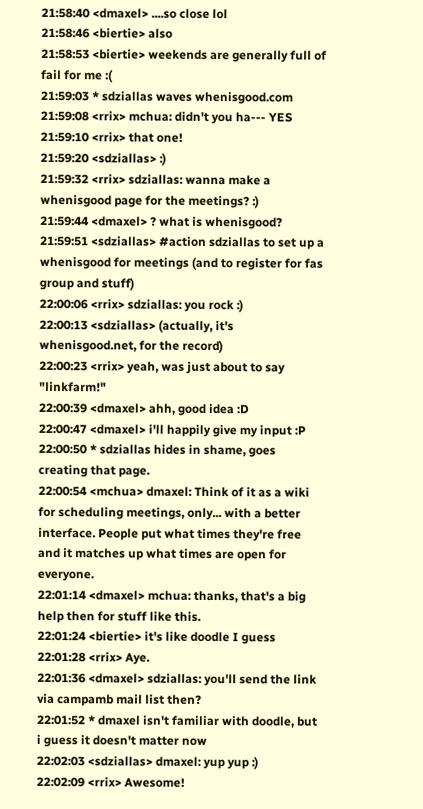21:58:40 <dmaxel> ....so close lol
21:58:46 <biertie> also
21:58:53 <biertie> weekends are generally full of fail for me :(
21:59:03 * sdziallas waves whenisgood.com
21:59:08 <rrix> mchua: didn't you ha--- YES
21:59:10 <rrix> that one!
21:59:20 <sdziallas> :)
21:59:32 <rrix> sdziallas: wanna make a whenisgood page for the meetings? :)
21:59:44 <dmaxel> ? what is whenisgood?
21:59:51 <sdziallas> #action sdziallas to set up a whenisgood for meetings (and to register for fas group and stuff)
22:00:06 <rrix> sdziallas: you rock :)
22:00:13 <sdziallas> (actually, it's whenisgood.net, for the record)
22:00:23 <rrix> yeah, was just about to say "linkfarm!"
22:00:39 <dmaxel> ahh, good idea :D
22:00:47 <dmaxel> i'll happily give my input :P
22:00:50 * sdziallas hides in shame, goes creating that page.
22:00:54 <mchua> dmaxel: Think of it as a wiki for scheduling meetings, only... with a better interface. People put what times they're free and it matches up what times are open for everyone.
22:01:14 <dmaxel> mchua: thanks, that's a big help then for stuff like this.
22:01:24 <biertie> it's like doodle I guess
22:01:28 <rrix> Aye.
22:01:36 <dmaxel> sdziallas: you'll send the link via campamb mail list then?
22:01:52 * dmaxel isn't familiar with doodle, but i guess it doesn't matter now
22:02:03 <sdziallas> dmaxel: yup yup :)
22:02:09 <rrix> Awesome!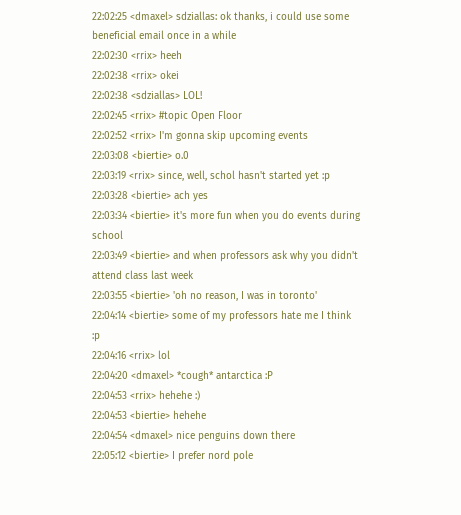22:02:25 <dmaxel> sdziallas: ok thanks, i could use some beneficial email once in a while
22:02:30 <rrix> heeh
22:02:38 <rrix> okei
22:02:38 <sdziallas> LOL!
22:02:45 <rrix> #topic Open Floor
22:02:52 <rrix> I'm gonna skip upcoming events
22:03:08 <biertie> o.0
22:03:19 <rrix> since, well, schol hasn't started yet :p
22:03:28 <biertie> ach yes
22:03:34 <biertie> it's more fun when you do events during school
22:03:49 <biertie> and when professors ask why you didn't attend class last week
22:03:55 <biertie> 'oh no reason, I was in toronto'
22:04:14 <biertie> some of my professors hate me I think :p
22:04:16 <rrix> lol
22:04:20 <dmaxel> *cough* antarctica :P
22:04:53 <rrix> hehehe :)
22:04:53 <biertie> hehehe
22:04:54 <dmaxel> nice penguins down there
22:05:12 <biertie> I prefer nord pole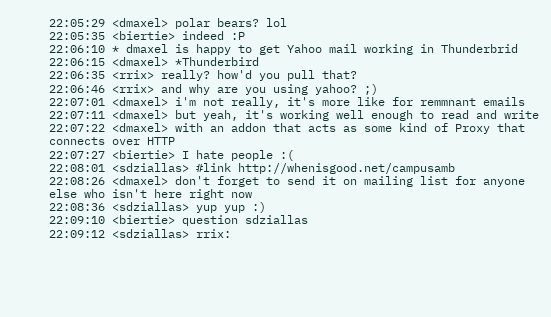22:05:29 <dmaxel> polar bears? lol
22:05:35 <biertie> indeed :P
22:06:10 * dmaxel is happy to get Yahoo mail working in Thunderbrid
22:06:15 <dmaxel> *Thunderbird
22:06:35 <rrix> really? how'd you pull that?
22:06:46 <rrix> and why are you using yahoo? ;)
22:07:01 <dmaxel> i'm not really, it's more like for remmnant emails
22:07:11 <dmaxel> but yeah, it's working well enough to read and write
22:07:22 <dmaxel> with an addon that acts as some kind of Proxy that connects over HTTP
22:07:27 <biertie> I hate people :(
22:08:01 <sdziallas> #link http://whenisgood.net/campusamb
22:08:26 <dmaxel> don't forget to send it on mailing list for anyone else who isn't here right now
22:08:36 <sdziallas> yup yup :)
22:09:10 <biertie> question sdziallas
22:09:12 <sdziallas> rrix: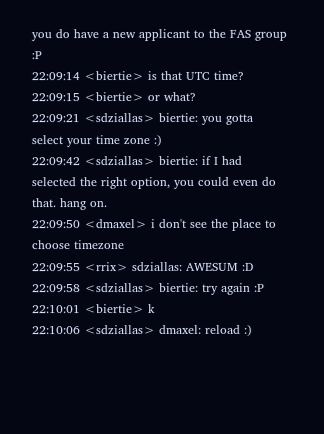you do have a new applicant to the FAS group :P
22:09:14 <biertie> is that UTC time?
22:09:15 <biertie> or what?
22:09:21 <sdziallas> biertie: you gotta select your time zone :)
22:09:42 <sdziallas> biertie: if I had selected the right option, you could even do that. hang on.
22:09:50 <dmaxel> i don't see the place to choose timezone
22:09:55 <rrix> sdziallas: AWESUM :D
22:09:58 <sdziallas> biertie: try again :P
22:10:01 <biertie> k
22:10:06 <sdziallas> dmaxel: reload :)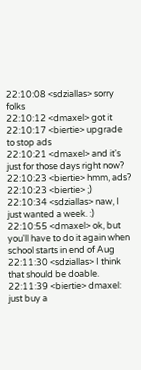22:10:08 <sdziallas> sorry folks
22:10:12 <dmaxel> got it
22:10:17 <biertie> upgrade  to stop ads
22:10:21 <dmaxel> and it's just for those days right now?
22:10:23 <biertie> hmm, ads?
22:10:23 <biertie> ;)
22:10:34 <sdziallas> naw, I just wanted a week. :)
22:10:55 <dmaxel> ok, but you'll have to do it again when school starts in end of Aug
22:11:30 <sdziallas> I think that should be doable.
22:11:39 <biertie> dmaxel: just buy a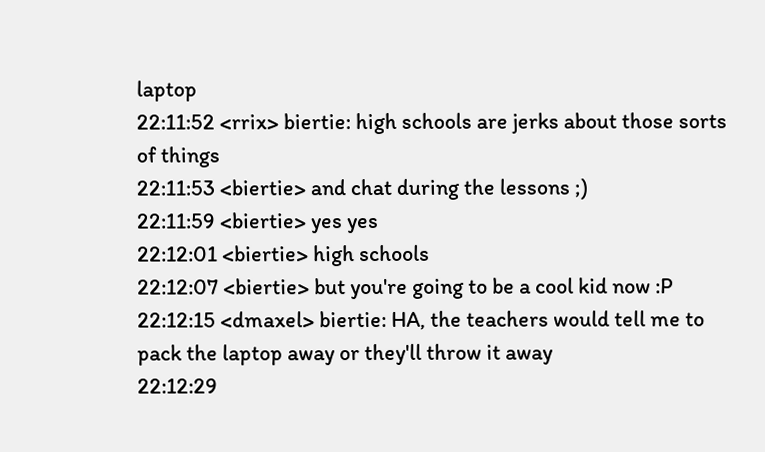laptop
22:11:52 <rrix> biertie: high schools are jerks about those sorts of things
22:11:53 <biertie> and chat during the lessons ;)
22:11:59 <biertie> yes yes
22:12:01 <biertie> high schools
22:12:07 <biertie> but you're going to be a cool kid now :P
22:12:15 <dmaxel> biertie: HA, the teachers would tell me to pack the laptop away or they'll throw it away
22:12:29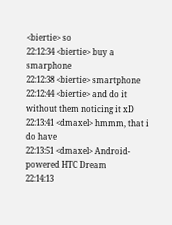<biertie> so
22:12:34 <biertie> buy a smarphone
22:12:38 <biertie> smartphone
22:12:44 <biertie> and do it without them noticing it xD
22:13:41 <dmaxel> hmmm, that i do have
22:13:51 <dmaxel> Android-powered HTC Dream
22:14:13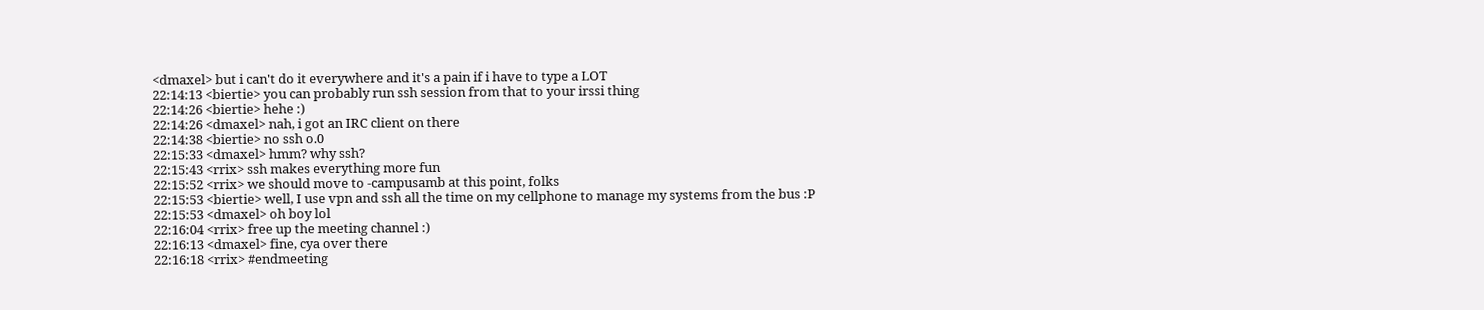<dmaxel> but i can't do it everywhere and it's a pain if i have to type a LOT
22:14:13 <biertie> you can probably run ssh session from that to your irssi thing
22:14:26 <biertie> hehe :)
22:14:26 <dmaxel> nah, i got an IRC client on there
22:14:38 <biertie> no ssh o.0
22:15:33 <dmaxel> hmm? why ssh?
22:15:43 <rrix> ssh makes everything more fun
22:15:52 <rrix> we should move to -campusamb at this point, folks
22:15:53 <biertie> well, I use vpn and ssh all the time on my cellphone to manage my systems from the bus :P
22:15:53 <dmaxel> oh boy lol
22:16:04 <rrix> free up the meeting channel :)
22:16:13 <dmaxel> fine, cya over there
22:16:18 <rrix> #endmeeting